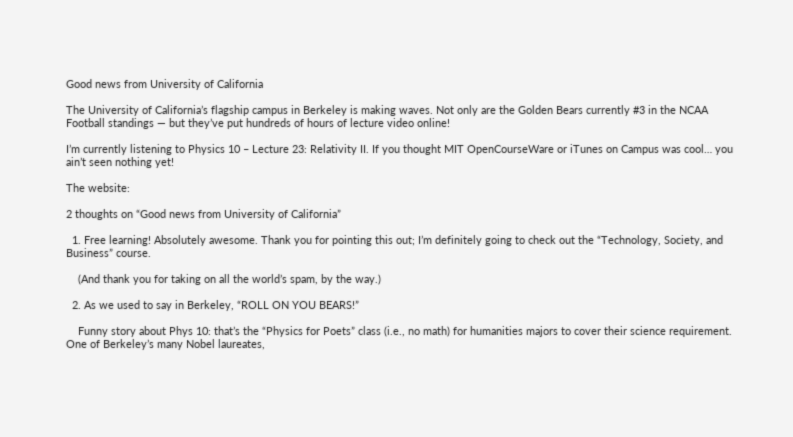Good news from University of California

The University of California’s flagship campus in Berkeley is making waves. Not only are the Golden Bears currently #3 in the NCAA Football standings — but they’ve put hundreds of hours of lecture video online!

I’m currently listening to Physics 10 – Lecture 23: Relativity II. If you thought MIT OpenCourseWare or iTunes on Campus was cool… you ain’t seen nothing yet!

The website:

2 thoughts on “Good news from University of California”

  1. Free learning! Absolutely awesome. Thank you for pointing this out; I’m definitely going to check out the “Technology, Society, and Business” course.

    (And thank you for taking on all the world’s spam, by the way.)

  2. As we used to say in Berkeley, “ROLL ON YOU BEARS!”

    Funny story about Phys 10: that’s the “Physics for Poets” class (i.e., no math) for humanities majors to cover their science requirement. One of Berkeley’s many Nobel laureates,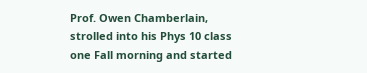Prof. Owen Chamberlain, strolled into his Phys 10 class one Fall morning and started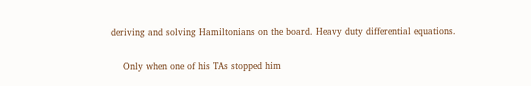deriving and solving Hamiltonians on the board. Heavy duty differential equations.

    Only when one of his TAs stopped him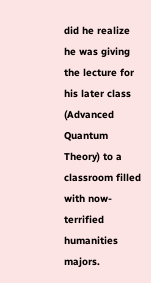did he realize he was giving the lecture for his later class (Advanced Quantum Theory) to a classroom filled with now-terrified humanities majors.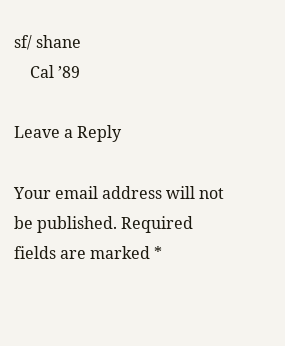sf/ shane
    Cal ’89

Leave a Reply

Your email address will not be published. Required fields are marked *